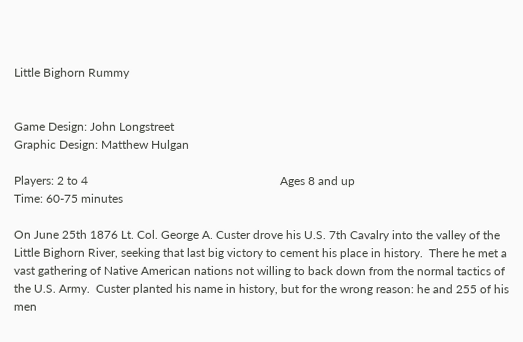Little Bighorn Rummy


Game Design: John Longstreet                                                                                                                                                                 Graphic Design: Matthew Hulgan

Players: 2 to 4                                                                Ages 8 and up                                                                              Time: 60-75 minutes

On June 25th 1876 Lt. Col. George A. Custer drove his U.S. 7th Cavalry into the valley of the Little Bighorn River, seeking that last big victory to cement his place in history.  There he met a vast gathering of Native American nations not willing to back down from the normal tactics of the U.S. Army.  Custer planted his name in history, but for the wrong reason: he and 255 of his men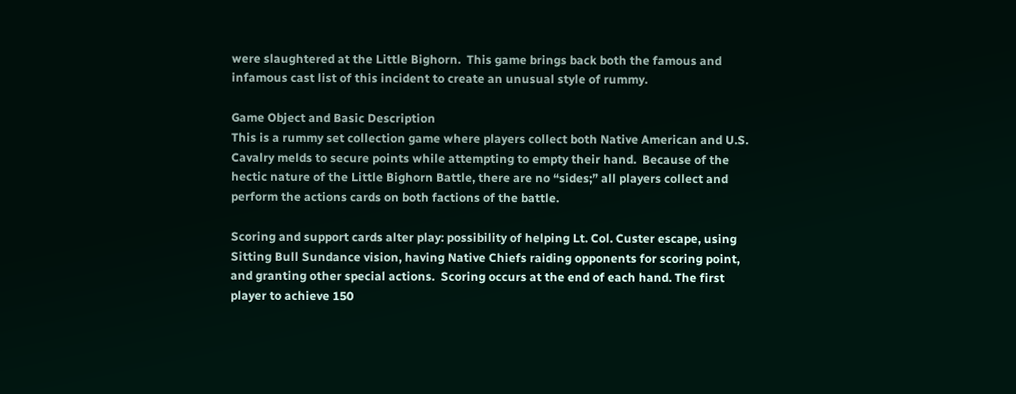were slaughtered at the Little Bighorn.  This game brings back both the famous and infamous cast list of this incident to create an unusual style of rummy.

Game Object and Basic Description
This is a rummy set collection game where players collect both Native American and U.S. Cavalry melds to secure points while attempting to empty their hand.  Because of the hectic nature of the Little Bighorn Battle, there are no “sides;” all players collect and perform the actions cards on both factions of the battle.

Scoring and support cards alter play: possibility of helping Lt. Col. Custer escape, using Sitting Bull Sundance vision, having Native Chiefs raiding opponents for scoring point, and granting other special actions.  Scoring occurs at the end of each hand. The first player to achieve 150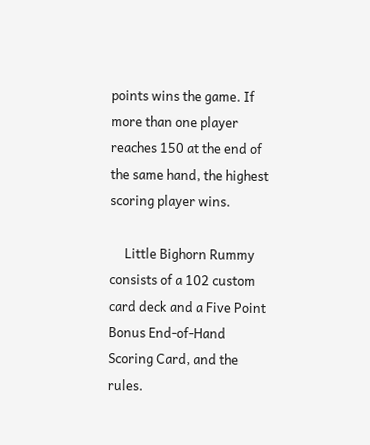points wins the game. If more than one player reaches 150 at the end of the same hand, the highest scoring player wins.

     Little Bighorn Rummy consists of a 102 custom card deck and a Five Point Bonus End-of-Hand Scoring Card, and the rules.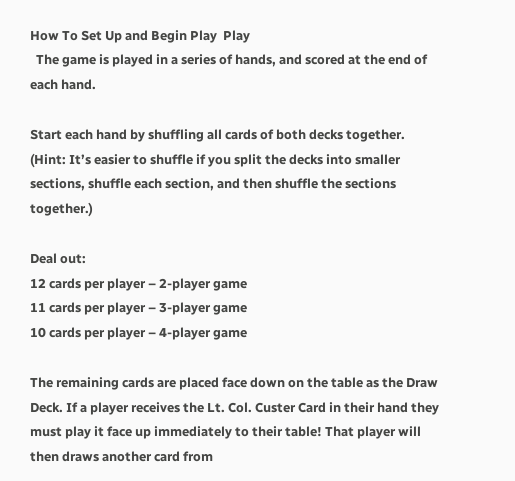How To Set Up and Begin Play  Play
  The game is played in a series of hands, and scored at the end of each hand.

Start each hand by shuffling all cards of both decks together. (Hint: It’s easier to shuffle if you split the decks into smaller sections, shuffle each section, and then shuffle the sections together.)

Deal out:
12 cards per player – 2-player game
11 cards per player – 3-player game
10 cards per player – 4-player game

The remaining cards are placed face down on the table as the Draw Deck. If a player receives the Lt. Col. Custer Card in their hand they must play it face up immediately to their table! That player will then draws another card from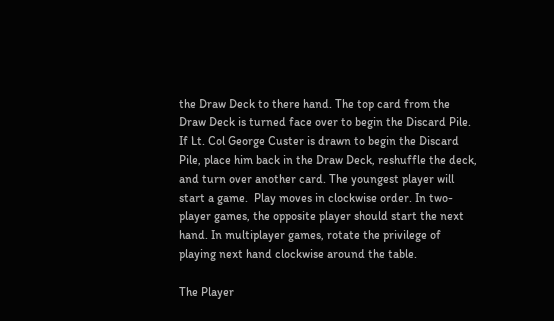the Draw Deck to there hand. The top card from the Draw Deck is turned face over to begin the Discard Pile. If Lt. Col George Custer is drawn to begin the Discard Pile, place him back in the Draw Deck, reshuffle the deck, and turn over another card. The youngest player will start a game.  Play moves in clockwise order. In two-player games, the opposite player should start the next hand. In multiplayer games, rotate the privilege of playing next hand clockwise around the table.

The Player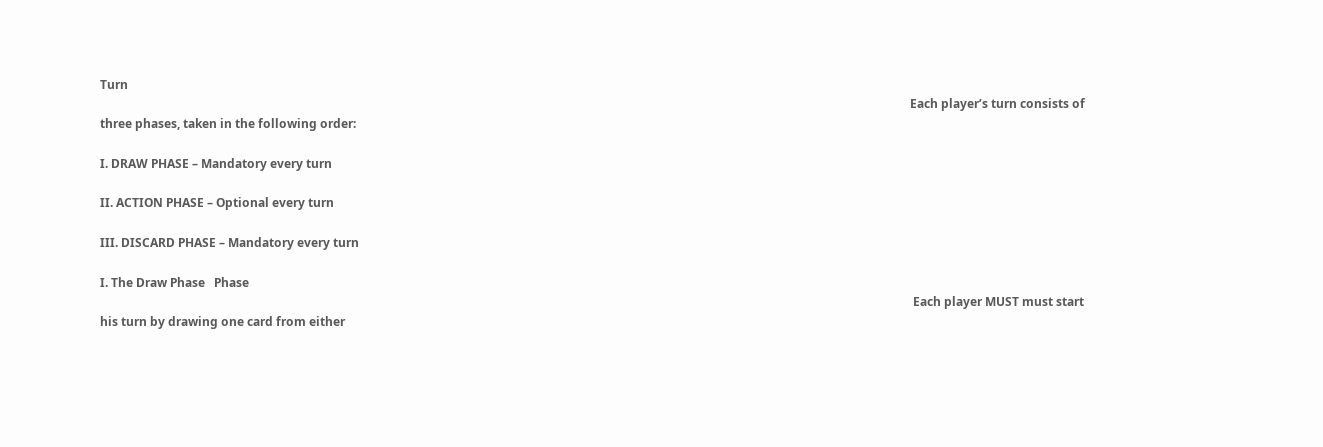Turn
                                                                                                                                                                                                                                                                              Each player’s turn consists of three phases, taken in the following order:

I. DRAW PHASE – Mandatory every turn

II. ACTION PHASE – Optional every turn

III. DISCARD PHASE – Mandatory every turn

I. The Draw Phase   Phase
                                                                                                                                                                                                                                                                               Each player MUST must start his turn by drawing one card from either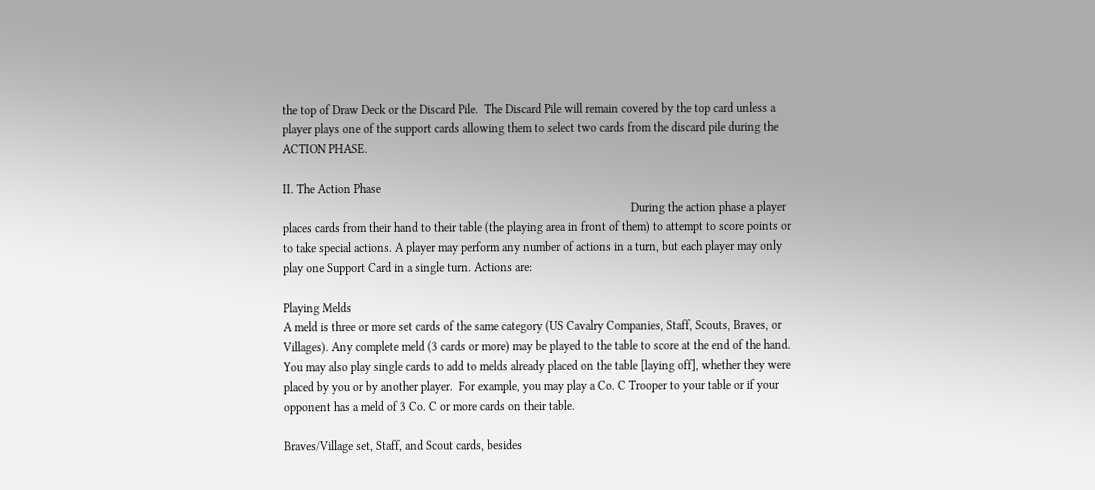the top of Draw Deck or the Discard Pile.  The Discard Pile will remain covered by the top card unless a player plays one of the support cards allowing them to select two cards from the discard pile during the ACTION PHASE.

II. The Action Phase
                                                                                                                    During the action phase a player places cards from their hand to their table (the playing area in front of them) to attempt to score points or to take special actions. A player may perform any number of actions in a turn, but each player may only play one Support Card in a single turn. Actions are:

Playing Melds
A meld is three or more set cards of the same category (US Cavalry Companies, Staff, Scouts, Braves, or Villages). Any complete meld (3 cards or more) may be played to the table to score at the end of the hand.  You may also play single cards to add to melds already placed on the table [laying off], whether they were placed by you or by another player.  For example, you may play a Co. C Trooper to your table or if your opponent has a meld of 3 Co. C or more cards on their table.

Braves/Village set, Staff, and Scout cards, besides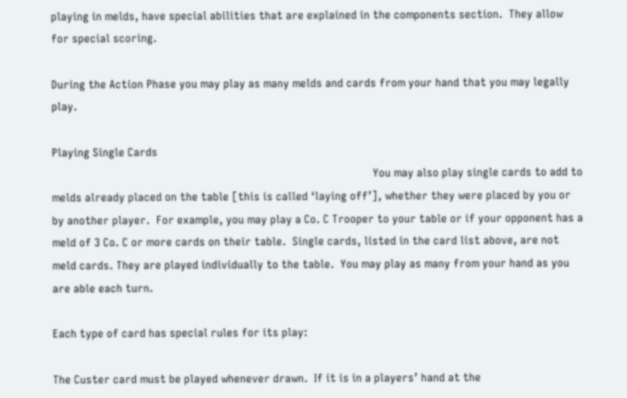playing in melds, have special abilities that are explained in the components section.  They allow for special scoring.

During the Action Phase you may play as many melds and cards from your hand that you may legally play.

Playing Single Cards
                                                                                                           You may also play single cards to add to melds already placed on the table [this is called ‘laying off’], whether they were placed by you or by another player.  For example, you may play a Co. C Trooper to your table or if your opponent has a meld of 3 Co. C or more cards on their table.  Single cards, listed in the card list above, are not meld cards. They are played individually to the table.  You may play as many from your hand as you are able each turn.

Each type of card has special rules for its play:

The Custer card must be played whenever drawn.  If it is in a players’ hand at the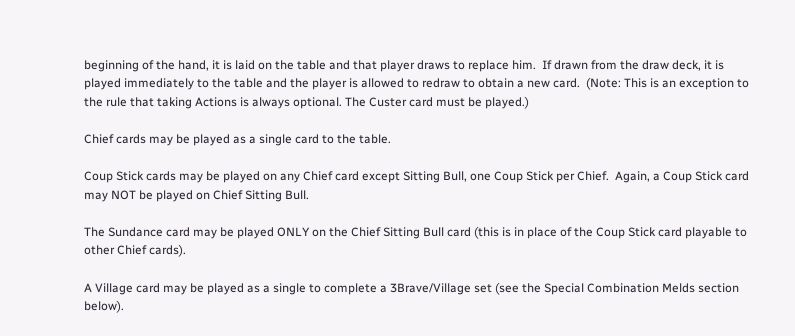beginning of the hand, it is laid on the table and that player draws to replace him.  If drawn from the draw deck, it is played immediately to the table and the player is allowed to redraw to obtain a new card.  (Note: This is an exception to the rule that taking Actions is always optional. The Custer card must be played.)

Chief cards may be played as a single card to the table.

Coup Stick cards may be played on any Chief card except Sitting Bull, one Coup Stick per Chief.  Again, a Coup Stick card may NOT be played on Chief Sitting Bull.

The Sundance card may be played ONLY on the Chief Sitting Bull card (this is in place of the Coup Stick card playable to other Chief cards).

A Village card may be played as a single to complete a 3Brave/Village set (see the Special Combination Melds section below).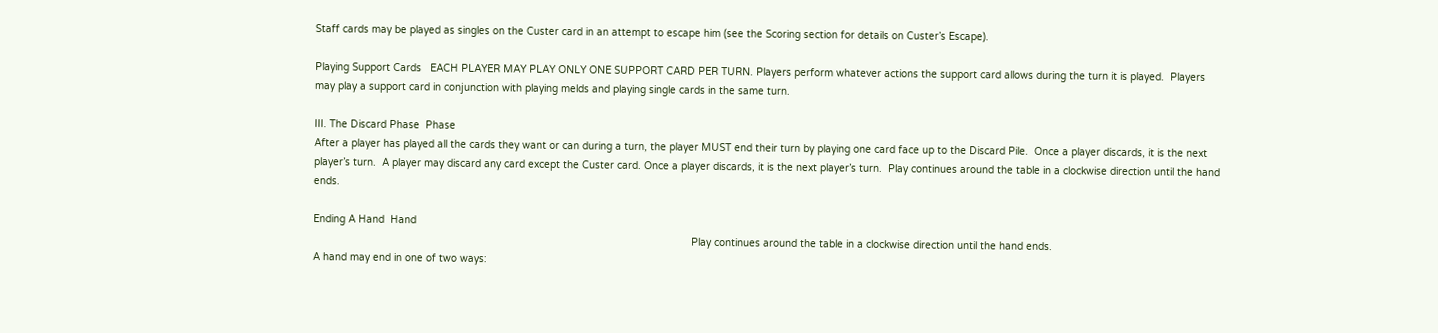Staff cards may be played as singles on the Custer card in an attempt to escape him (see the Scoring section for details on Custer’s Escape).

Playing Support Cards   EACH PLAYER MAY PLAY ONLY ONE SUPPORT CARD PER TURN. Players perform whatever actions the support card allows during the turn it is played.  Players may play a support card in conjunction with playing melds and playing single cards in the same turn.

III. The Discard Phase  Phase
After a player has played all the cards they want or can during a turn, the player MUST end their turn by playing one card face up to the Discard Pile.  Once a player discards, it is the next player’s turn.  A player may discard any card except the Custer card. Once a player discards, it is the next player’s turn.  Play continues around the table in a clockwise direction until the hand ends.

Ending A Hand  Hand
                                                                                                                              Play continues around the table in a clockwise direction until the hand ends.                                                                                                                              A hand may end in one of two ways: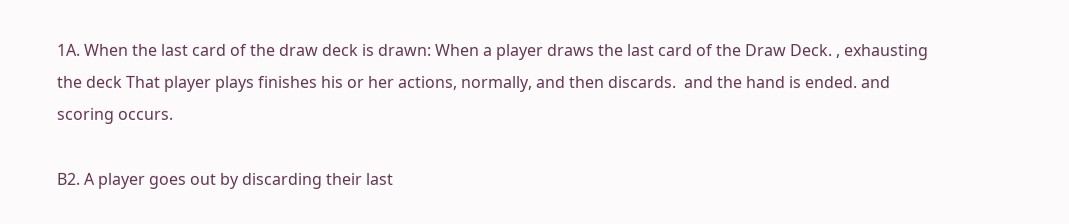1A. When the last card of the draw deck is drawn: When a player draws the last card of the Draw Deck. , exhausting the deck That player plays finishes his or her actions, normally, and then discards.  and the hand is ended. and scoring occurs.

B2. A player goes out by discarding their last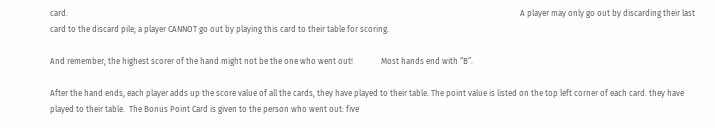card.                                                                                                                                                                                                                                  A player may only go out by discarding their last card to the discard pile; a player CANNOT go out by playing this card to their table for scoring.

And remember, the highest scorer of the hand might not be the one who went out!              Most hands end with “B”.

After the hand ends, each player adds up the score value of all the cards, they have played to their table. The point value is listed on the top left corner of each card. they have played to their table.  The Bonus Point Card is given to the person who went out: five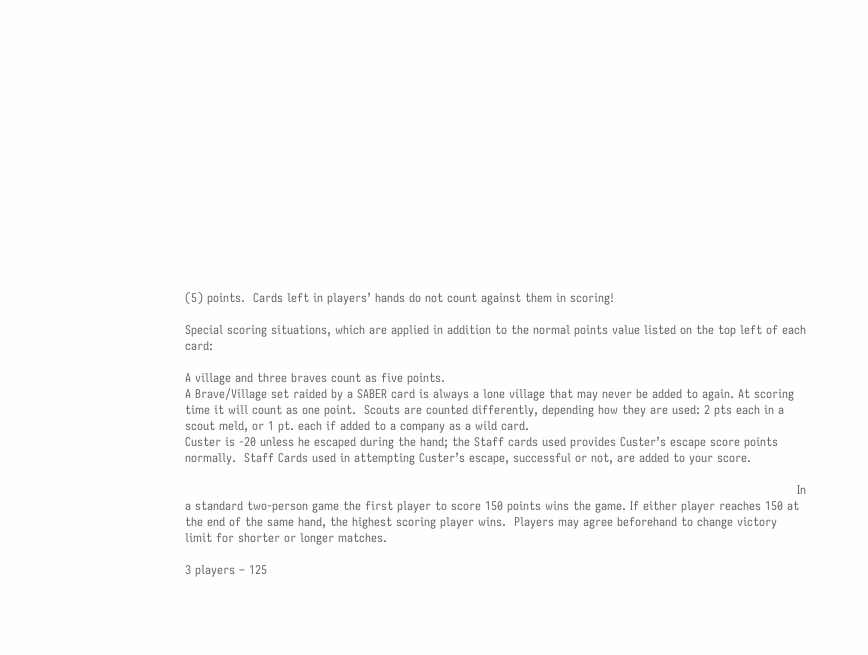(5) points.  Cards left in players’ hands do not count against them in scoring!

Special scoring situations, which are applied in addition to the normal points value listed on the top left of each card:

A village and three braves count as five points.
A Brave/Village set raided by a SABER card is always a lone village that may never be added to again. At scoring time it will count as one point.  Scouts are counted differently, depending how they are used: 2 pts each in a scout meld, or 1 pt. each if added to a company as a wild card.
Custer is -20 unless he escaped during the hand; the Staff cards used provides Custer’s escape score points normally.  Staff Cards used in attempting Custer’s escape, successful or not, are added to your score.

                                                                                                                                                         In a standard two-person game the first player to score 150 points wins the game. If either player reaches 150 at the end of the same hand, the highest scoring player wins.  Players may agree beforehand to change victory limit for shorter or longer matches.

3 players – 125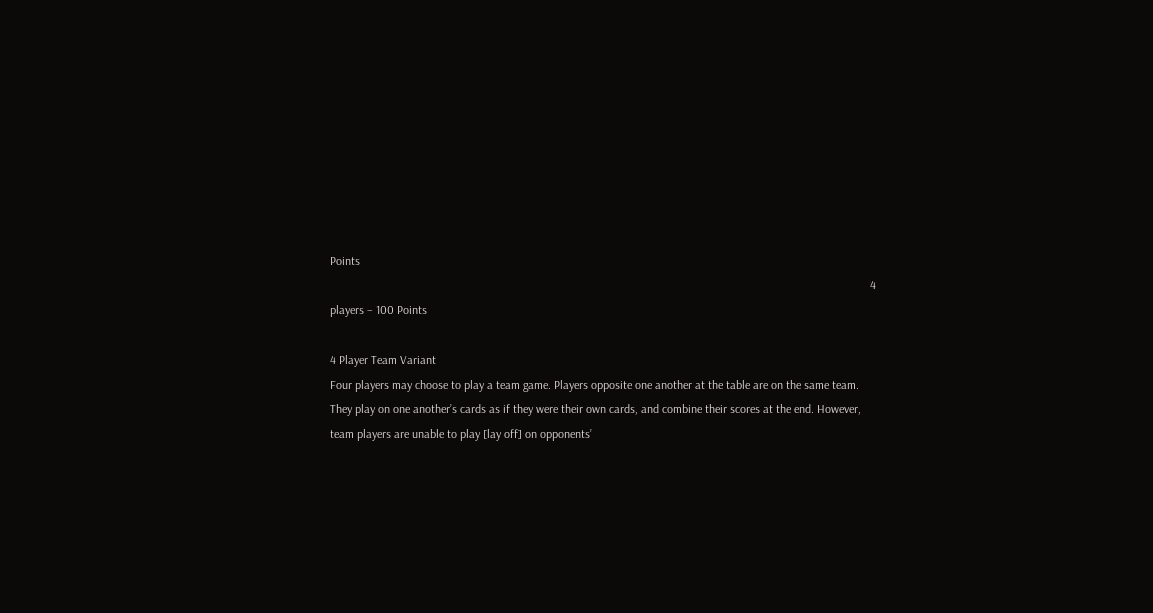Points
                                                                                                                                                                                    4 players – 100 Points

4 Player Team Variant
Four players may choose to play a team game. Players opposite one another at the table are on the same team.  They play on one another’s cards as if they were their own cards, and combine their scores at the end. However, team players are unable to play [lay off] on opponents’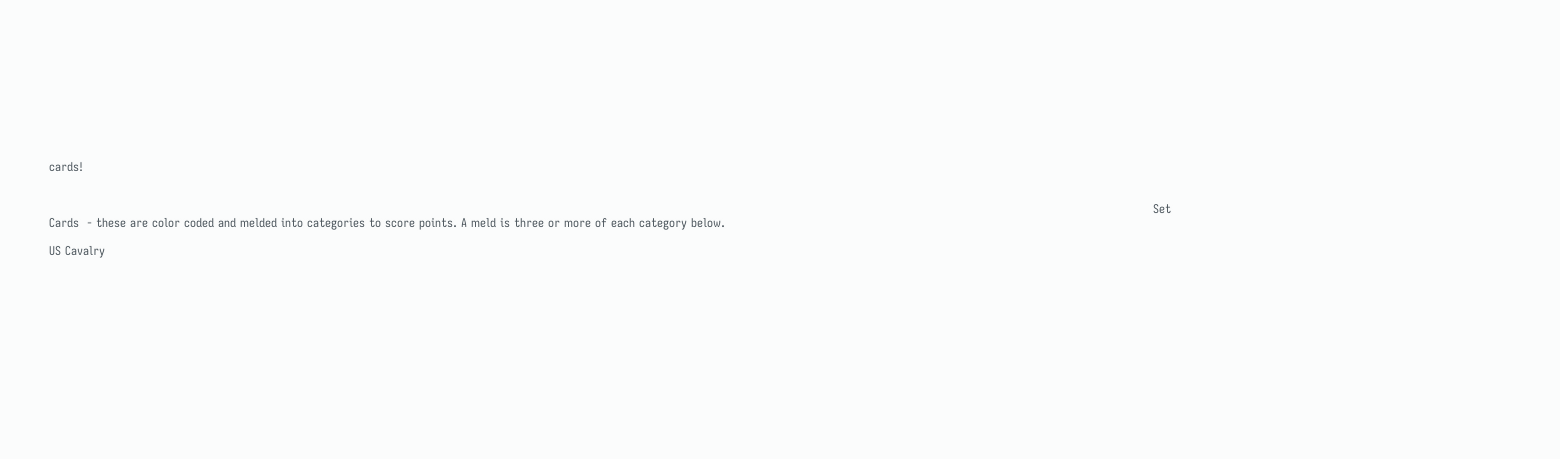cards!


                                                                                                                                                                                                                                                                                    Set Cards  - these are color coded and melded into categories to score points. A meld is three or more of each category below.

US Cavalry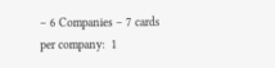– 6 Companies – 7 cards per company:  1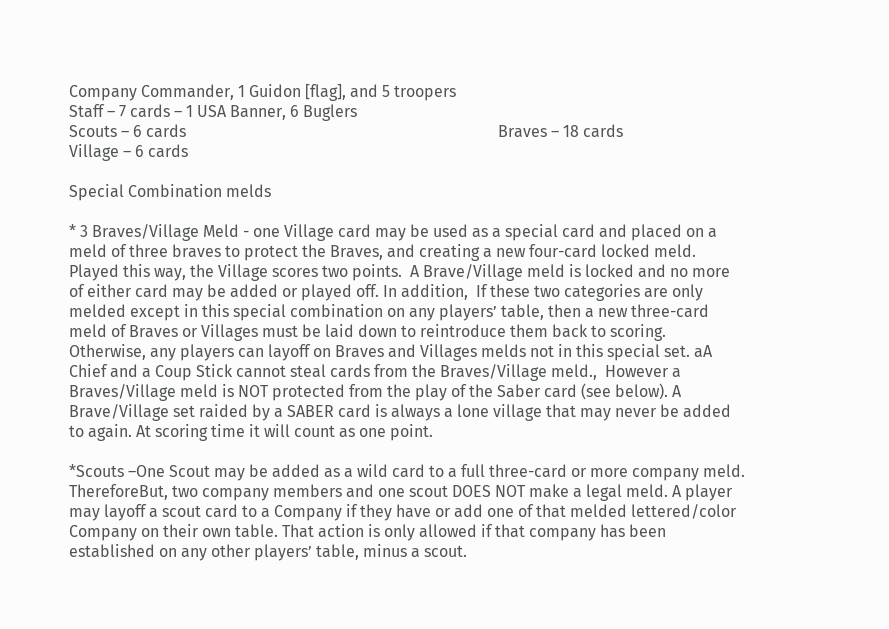Company Commander, 1 Guidon [flag], and 5 troopers
Staff – 7 cards – 1 USA Banner, 6 Buglers
Scouts – 6 cards                                                                              Braves – 18 cards                                                                              Village – 6 cards

Special Combination melds

* 3 Braves/Village Meld - one Village card may be used as a special card and placed on a meld of three braves to protect the Braves, and creating a new four-card locked meld.  Played this way, the Village scores two points.  A Brave/Village meld is locked and no more of either card may be added or played off. In addition,  If these two categories are only melded except in this special combination on any players’ table, then a new three-card meld of Braves or Villages must be laid down to reintroduce them back to scoring.   Otherwise, any players can layoff on Braves and Villages melds not in this special set. aA Chief and a Coup Stick cannot steal cards from the Braves/Village meld.,  However a Braves/Village meld is NOT protected from the play of the Saber card (see below). A Brave/Village set raided by a SABER card is always a lone village that may never be added to again. At scoring time it will count as one point.

*Scouts –One Scout may be added as a wild card to a full three-card or more company meld. ThereforeBut, two company members and one scout DOES NOT make a legal meld. A player may layoff a scout card to a Company if they have or add one of that melded lettered/color Company on their own table. That action is only allowed if that company has been established on any other players’ table, minus a scout.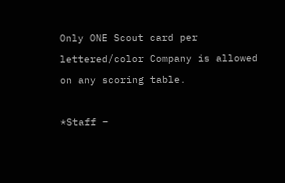Only ONE Scout card per lettered/color Company is allowed on any scoring table.

*Staff –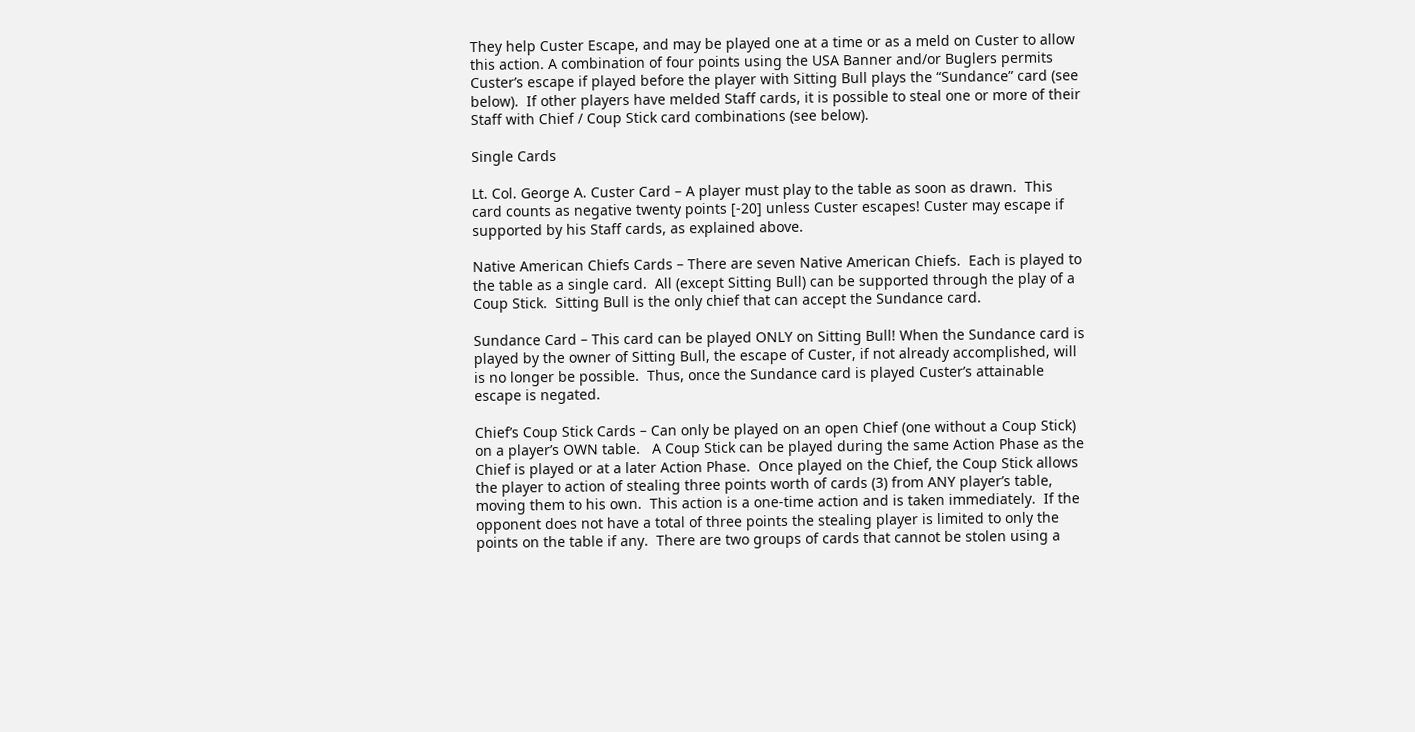They help Custer Escape, and may be played one at a time or as a meld on Custer to allow this action. A combination of four points using the USA Banner and/or Buglers permits Custer’s escape if played before the player with Sitting Bull plays the “Sundance” card (see below).  If other players have melded Staff cards, it is possible to steal one or more of their Staff with Chief / Coup Stick card combinations (see below).

Single Cards

Lt. Col. George A. Custer Card – A player must play to the table as soon as drawn.  This card counts as negative twenty points [-20] unless Custer escapes! Custer may escape if supported by his Staff cards, as explained above.

Native American Chiefs Cards – There are seven Native American Chiefs.  Each is played to the table as a single card.  All (except Sitting Bull) can be supported through the play of a Coup Stick.  Sitting Bull is the only chief that can accept the Sundance card.

Sundance Card – This card can be played ONLY on Sitting Bull! When the Sundance card is played by the owner of Sitting Bull, the escape of Custer, if not already accomplished, will  is no longer be possible.  Thus, once the Sundance card is played Custer’s attainable escape is negated.

Chief’s Coup Stick Cards – Can only be played on an open Chief (one without a Coup Stick) on a player’s OWN table.   A Coup Stick can be played during the same Action Phase as the Chief is played or at a later Action Phase.  Once played on the Chief, the Coup Stick allows the player to action of stealing three points worth of cards (3) from ANY player’s table, moving them to his own.  This action is a one-time action and is taken immediately.  If the opponent does not have a total of three points the stealing player is limited to only the points on the table if any.  There are two groups of cards that cannot be stolen using a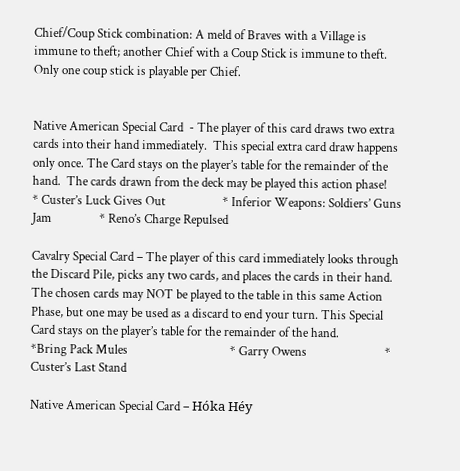Chief/Coup Stick combination: A meld of Braves with a Village is immune to theft; another Chief with a Coup Stick is immune to theft.  Only one coup stick is playable per Chief.


Native American Special Card  - The player of this card draws two extra cards into their hand immediately.  This special extra card draw happens only once. The Card stays on the player’s table for the remainder of the hand.  The cards drawn from the deck may be played this action phase!                    * Custer’s Luck Gives Out                   * Inferior Weapons: Soldiers’ Guns Jam                * Reno’s Charge Repulsed

Cavalry Special Card – The player of this card immediately looks through the Discard Pile, picks any two cards, and places the cards in their hand.  The chosen cards may NOT be played to the table in this same Action Phase, but one may be used as a discard to end your turn. This Special Card stays on the player’s table for the remainder of the hand.                                                                                                                                                               *Bring Pack Mules                                  * Garry Owens                          * Custer’s Last Stand

Native American Special Card – Hóka Héy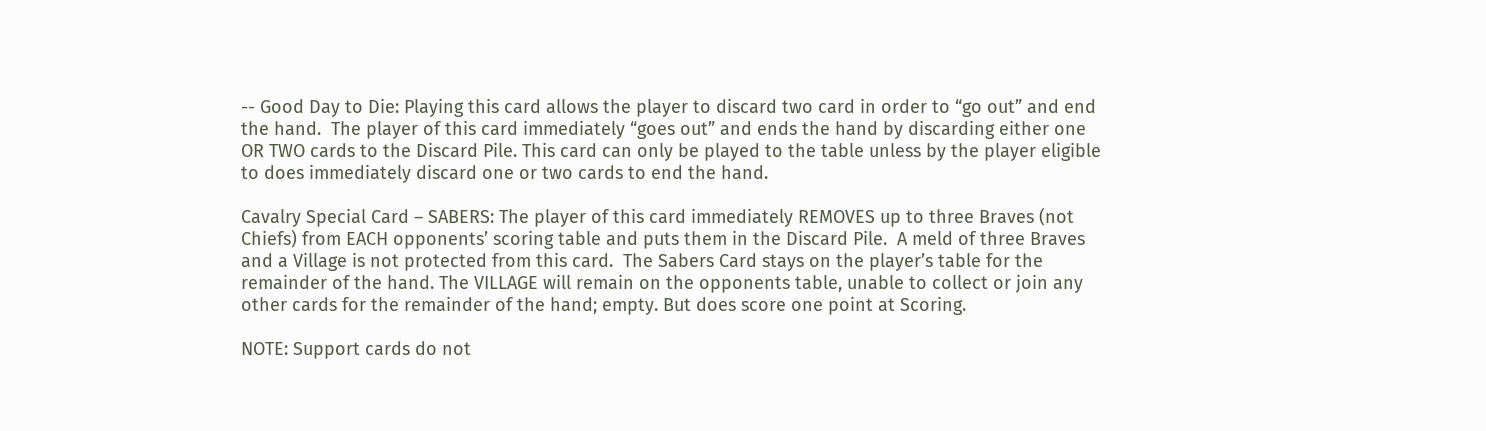-- Good Day to Die: Playing this card allows the player to discard two card in order to “go out” and end the hand.  The player of this card immediately “goes out” and ends the hand by discarding either one OR TWO cards to the Discard Pile. This card can only be played to the table unless by the player eligible to does immediately discard one or two cards to end the hand.

Cavalry Special Card – SABERS: The player of this card immediately REMOVES up to three Braves (not Chiefs) from EACH opponents’ scoring table and puts them in the Discard Pile.  A meld of three Braves and a Village is not protected from this card.  The Sabers Card stays on the player’s table for the remainder of the hand. The VILLAGE will remain on the opponents table, unable to collect or join any other cards for the remainder of the hand; empty. But does score one point at Scoring.

NOTE: Support cards do not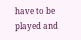have to be played and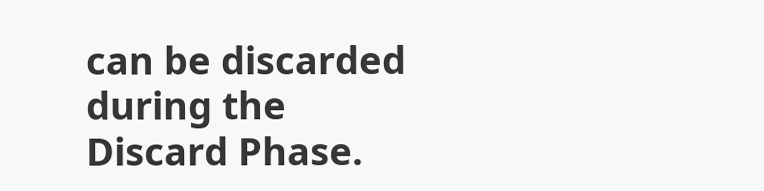can be discarded during the Discard Phase.